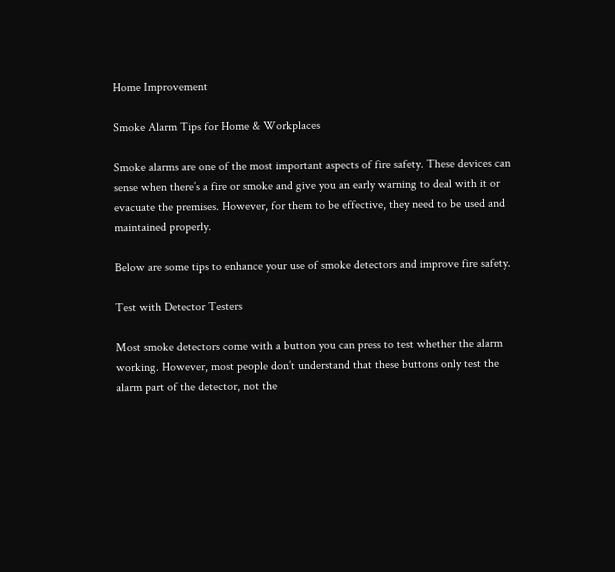Home Improvement

Smoke Alarm Tips for Home & Workplaces

Smoke alarms are one of the most important aspects of fire safety. These devices can sense when there’s a fire or smoke and give you an early warning to deal with it or evacuate the premises. However, for them to be effective, they need to be used and maintained properly.

Below are some tips to enhance your use of smoke detectors and improve fire safety.

Test with Detector Testers

Most smoke detectors come with a button you can press to test whether the alarm working. However, most people don’t understand that these buttons only test the alarm part of the detector, not the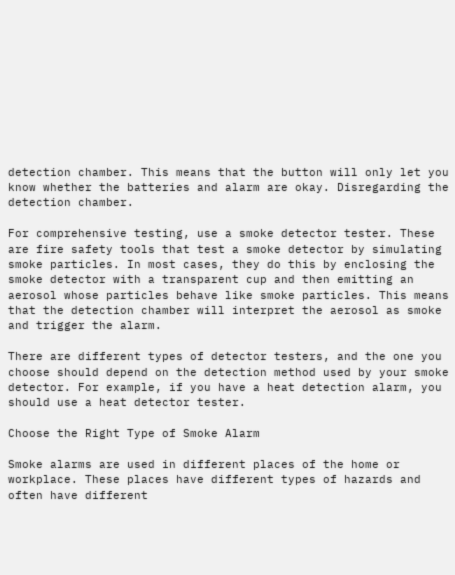detection chamber. This means that the button will only let you know whether the batteries and alarm are okay. Disregarding the detection chamber.

For comprehensive testing, use a smoke detector tester. These are fire safety tools that test a smoke detector by simulating smoke particles. In most cases, they do this by enclosing the smoke detector with a transparent cup and then emitting an aerosol whose particles behave like smoke particles. This means that the detection chamber will interpret the aerosol as smoke and trigger the alarm.

There are different types of detector testers, and the one you choose should depend on the detection method used by your smoke detector. For example, if you have a heat detection alarm, you should use a heat detector tester.

Choose the Right Type of Smoke Alarm

Smoke alarms are used in different places of the home or workplace. These places have different types of hazards and often have different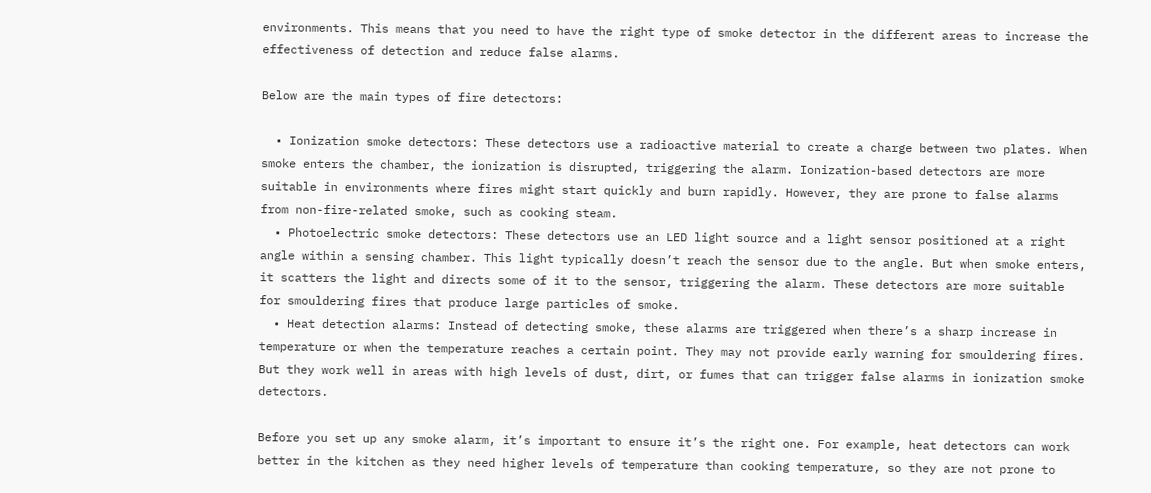environments. This means that you need to have the right type of smoke detector in the different areas to increase the effectiveness of detection and reduce false alarms.

Below are the main types of fire detectors:

  • Ionization smoke detectors: These detectors use a radioactive material to create a charge between two plates. When smoke enters the chamber, the ionization is disrupted, triggering the alarm. Ionization-based detectors are more suitable in environments where fires might start quickly and burn rapidly. However, they are prone to false alarms from non-fire-related smoke, such as cooking steam.
  • Photoelectric smoke detectors: These detectors use an LED light source and a light sensor positioned at a right angle within a sensing chamber. This light typically doesn’t reach the sensor due to the angle. But when smoke enters, it scatters the light and directs some of it to the sensor, triggering the alarm. These detectors are more suitable for smouldering fires that produce large particles of smoke.
  • Heat detection alarms: Instead of detecting smoke, these alarms are triggered when there’s a sharp increase in temperature or when the temperature reaches a certain point. They may not provide early warning for smouldering fires. But they work well in areas with high levels of dust, dirt, or fumes that can trigger false alarms in ionization smoke detectors.

Before you set up any smoke alarm, it’s important to ensure it’s the right one. For example, heat detectors can work better in the kitchen as they need higher levels of temperature than cooking temperature, so they are not prone to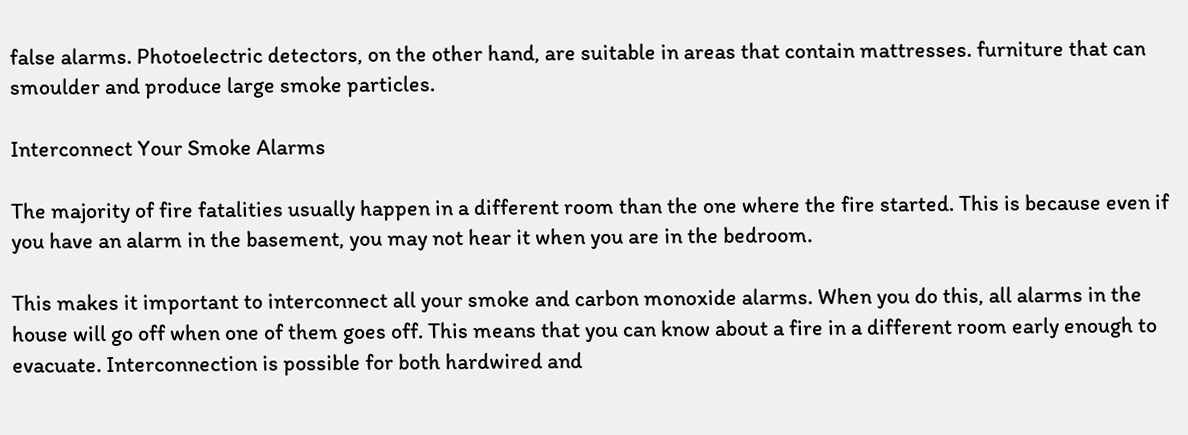false alarms. Photoelectric detectors, on the other hand, are suitable in areas that contain mattresses. furniture that can smoulder and produce large smoke particles.

Interconnect Your Smoke Alarms

The majority of fire fatalities usually happen in a different room than the one where the fire started. This is because even if you have an alarm in the basement, you may not hear it when you are in the bedroom.

This makes it important to interconnect all your smoke and carbon monoxide alarms. When you do this, all alarms in the house will go off when one of them goes off. This means that you can know about a fire in a different room early enough to evacuate. Interconnection is possible for both hardwired and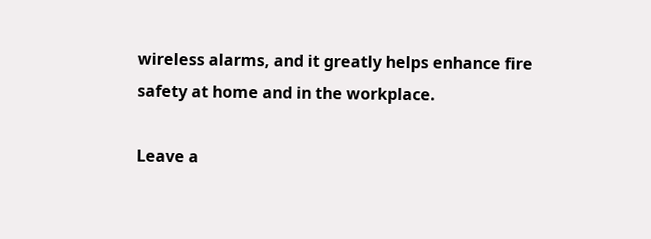wireless alarms, and it greatly helps enhance fire safety at home and in the workplace.

Leave a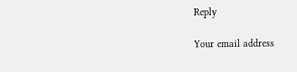Reply

Your email address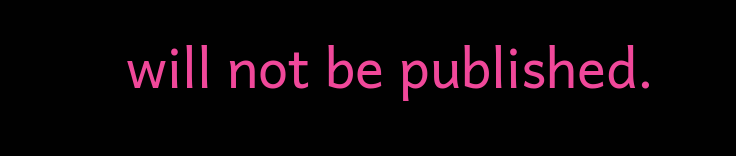will not be published.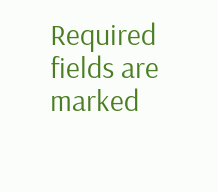Required fields are marked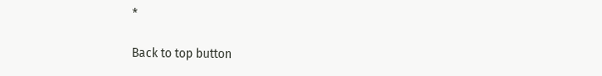*

Back to top button